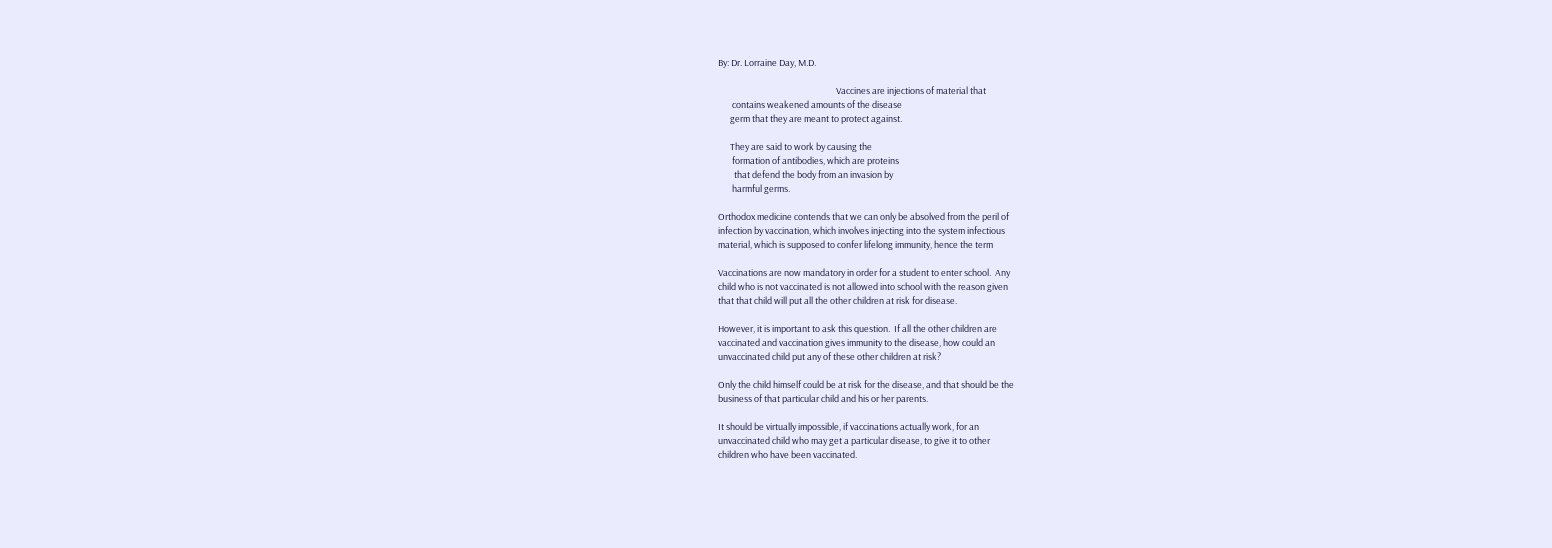By: Dr. Lorraine Day, M.D.

                                                           Vaccines are injections of material that
       contains weakened amounts of the disease
      germ that they are meant to protect against.

      They are said to work by causing the
       formation of antibodies, which are proteins
        that defend the body from an invasion by
       harmful germs.

Orthodox medicine contends that we can only be absolved from the peril of
infection by vaccination, which involves injecting into the system infectious
material, which is supposed to confer lifelong immunity, hence the term

Vaccinations are now mandatory in order for a student to enter school.  Any
child who is not vaccinated is not allowed into school with the reason given
that that child will put all the other children at risk for disease.

However, it is important to ask this question.  If all the other children are
vaccinated and vaccination gives immunity to the disease, how could an
unvaccinated child put any of these other children at risk?

Only the child himself could be at risk for the disease, and that should be the
business of that particular child and his or her parents.

It should be virtually impossible, if vaccinations actually work, for an
unvaccinated child who may get a particular disease, to give it to other
children who have been vaccinated.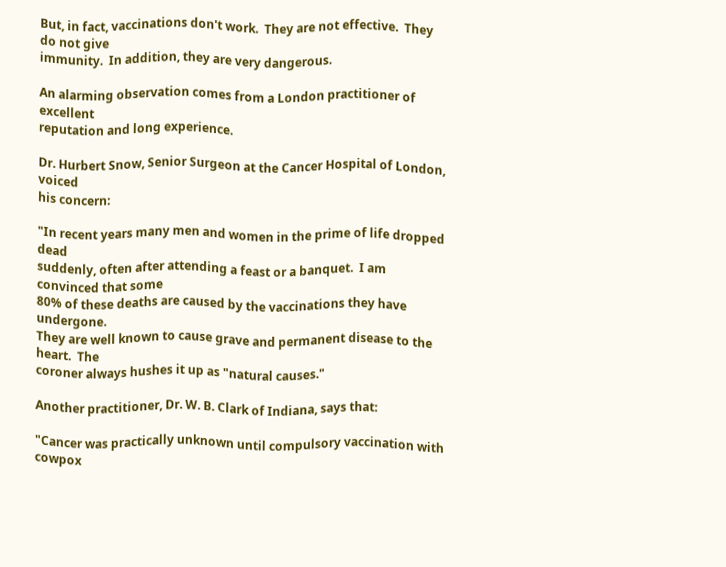But, in fact, vaccinations don't work.  They are not effective.  They do not give
immunity.  In addition, they are very dangerous.

An alarming observation comes from a London practitioner of excellent
reputation and long experience.

Dr. Hurbert Snow, Senior Surgeon at the Cancer Hospital of London, voiced
his concern:

"In recent years many men and women in the prime of life dropped dead
suddenly, often after attending a feast or a banquet.  I am convinced that some
80% of these deaths are caused by the vaccinations they have undergone.
They are well known to cause grave and permanent disease to the heart.  The
coroner always hushes it up as "natural causes."

Another practitioner, Dr. W. B. Clark of Indiana, says that:

"Cancer was practically unknown until compulsory vaccination with cowpox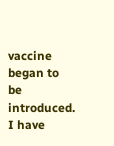vaccine began to be introduced.  I have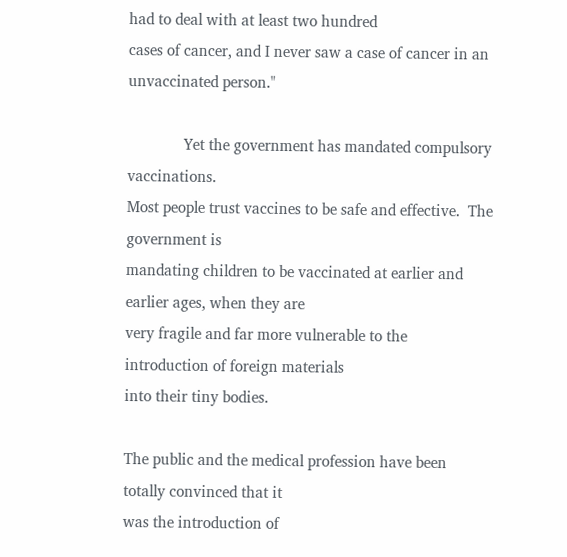had to deal with at least two hundred
cases of cancer, and I never saw a case of cancer in an unvaccinated person."

              Yet the government has mandated compulsory vaccinations.
Most people trust vaccines to be safe and effective.  The government is
mandating children to be vaccinated at earlier and earlier ages, when they are
very fragile and far more vulnerable to the introduction of foreign materials
into their tiny bodies.

The public and the medical profession have been totally convinced that it
was the introduction of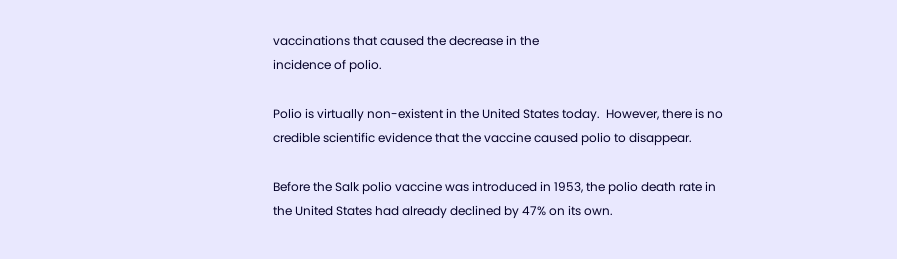vaccinations that caused the decrease in the
incidence of polio.

Polio is virtually non-existent in the United States today.  However, there is no
credible scientific evidence that the vaccine caused polio to disappear.

Before the Salk polio vaccine was introduced in 1953, the polio death rate in
the United States had already declined by 47% on its own.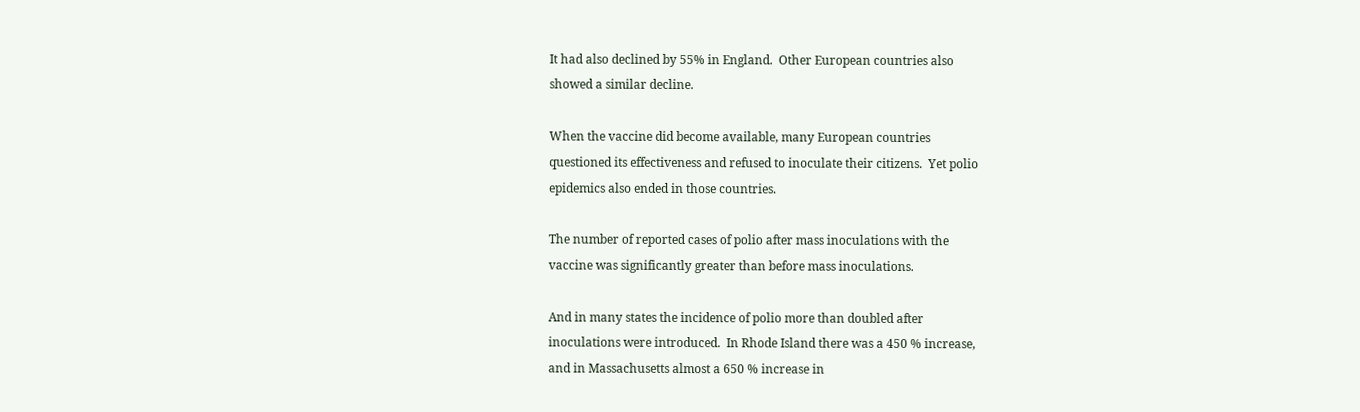It had also declined by 55% in England.  Other European countries also
showed a similar decline.

When the vaccine did become available, many European countries
questioned its effectiveness and refused to inoculate their citizens.  Yet polio
epidemics also ended in those countries.

The number of reported cases of polio after mass inoculations with the
vaccine was significantly greater than before mass inoculations.

And in many states the incidence of polio more than doubled after
inoculations were introduced.  In Rhode Island there was a 450 % increase,
and in Massachusetts almost a 650 % increase in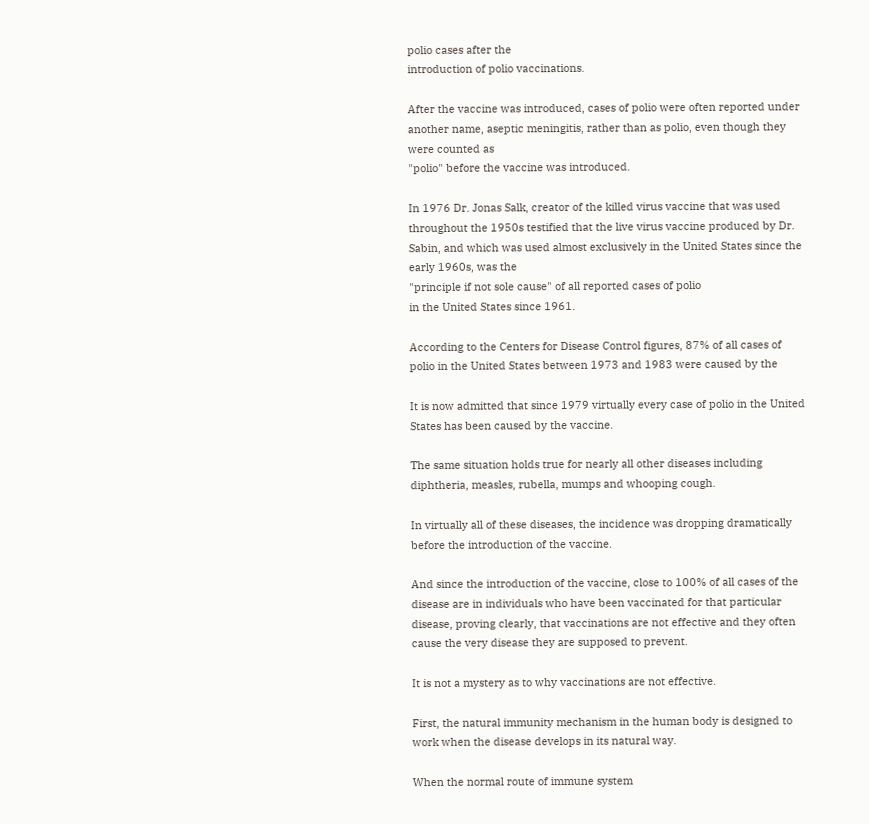polio cases after the
introduction of polio vaccinations.

After the vaccine was introduced, cases of polio were often reported under
another name, aseptic meningitis, rather than as polio, even though they
were counted as
"polio" before the vaccine was introduced.

In 1976 Dr. Jonas Salk, creator of the killed virus vaccine that was used
throughout the 1950s testified that the live virus vaccine produced by Dr.
Sabin, and which was used almost exclusively in the United States since the
early 1960s, was the
"principle if not sole cause" of all reported cases of polio
in the United States since 1961.

According to the Centers for Disease Control figures, 87% of all cases of
polio in the United States between 1973 and 1983 were caused by the

It is now admitted that since 1979 virtually every case of polio in the United
States has been caused by the vaccine.

The same situation holds true for nearly all other diseases including
diphtheria, measles, rubella, mumps and whooping cough.

In virtually all of these diseases, the incidence was dropping dramatically
before the introduction of the vaccine.

And since the introduction of the vaccine, close to 100% of all cases of the
disease are in individuals who have been vaccinated for that particular
disease, proving clearly, that vaccinations are not effective and they often
cause the very disease they are supposed to prevent.

It is not a mystery as to why vaccinations are not effective.

First, the natural immunity mechanism in the human body is designed to
work when the disease develops in its natural way.

When the normal route of immune system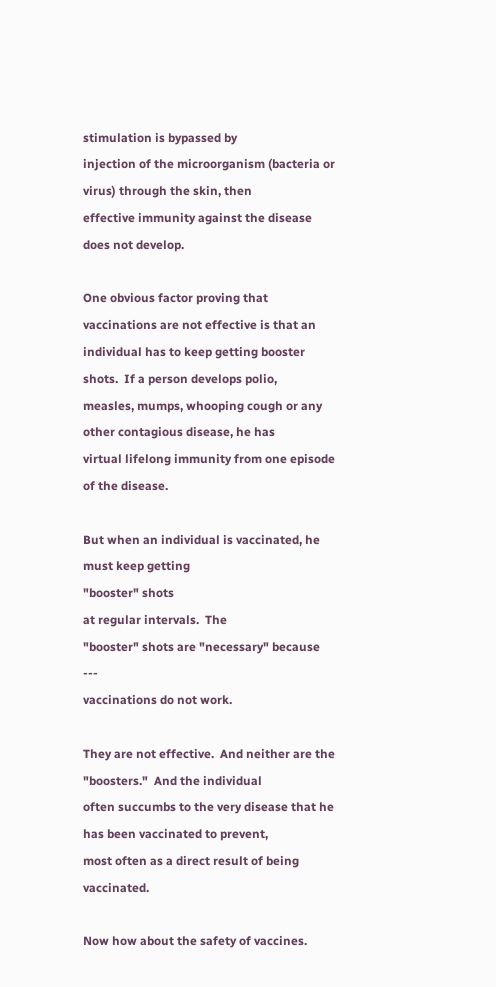stimulation is bypassed by
injection of the microorganism (bacteria or virus) through the skin, then
effective immunity against the disease does not develop.

One obvious factor proving that vaccinations are not effective is that an
individual has to keep getting booster shots.  If a person develops polio,
measles, mumps, whooping cough or any other contagious disease, he has
virtual lifelong immunity from one episode of the disease.

But when an individual is vaccinated, he must keep getting
"booster" shots
at regular intervals.  The
"booster" shots are "necessary" because ---
vaccinations do not work.

They are not effective.  And neither are the
"boosters."  And the individual
often succumbs to the very disease that he has been vaccinated to prevent,
most often as a direct result of being vaccinated.

Now how about the safety of vaccines.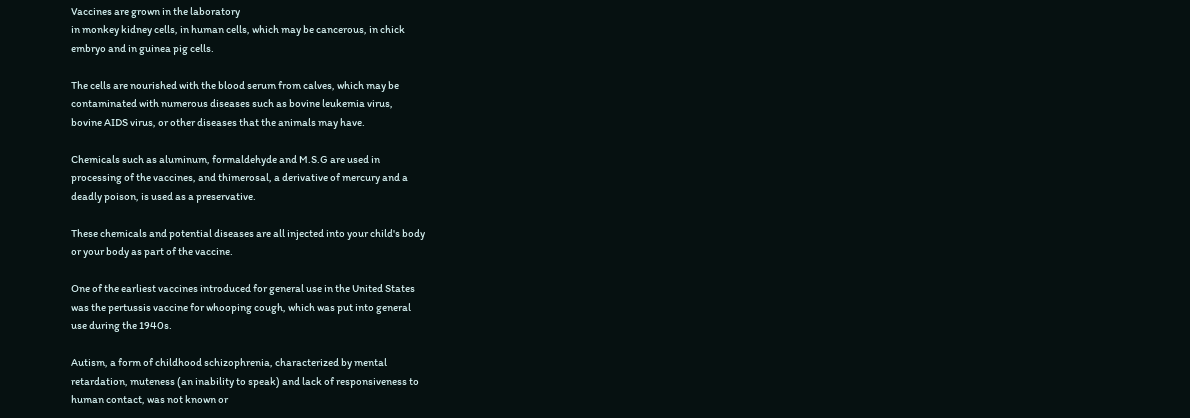Vaccines are grown in the laboratory
in monkey kidney cells, in human cells, which may be cancerous, in chick
embryo and in guinea pig cells.

The cells are nourished with the blood serum from calves, which may be
contaminated with numerous diseases such as bovine leukemia virus,
bovine AIDS virus, or other diseases that the animals may have.

Chemicals such as aluminum, formaldehyde and M.S.G are used in
processing of the vaccines, and thimerosal, a derivative of mercury and a
deadly poison, is used as a preservative.

These chemicals and potential diseases are all injected into your child's body
or your body as part of the vaccine.

One of the earliest vaccines introduced for general use in the United States
was the pertussis vaccine for whooping cough, which was put into general
use during the 1940s.

Autism, a form of childhood schizophrenia, characterized by mental
retardation, muteness (an inability to speak) and lack of responsiveness to
human contact, was not known or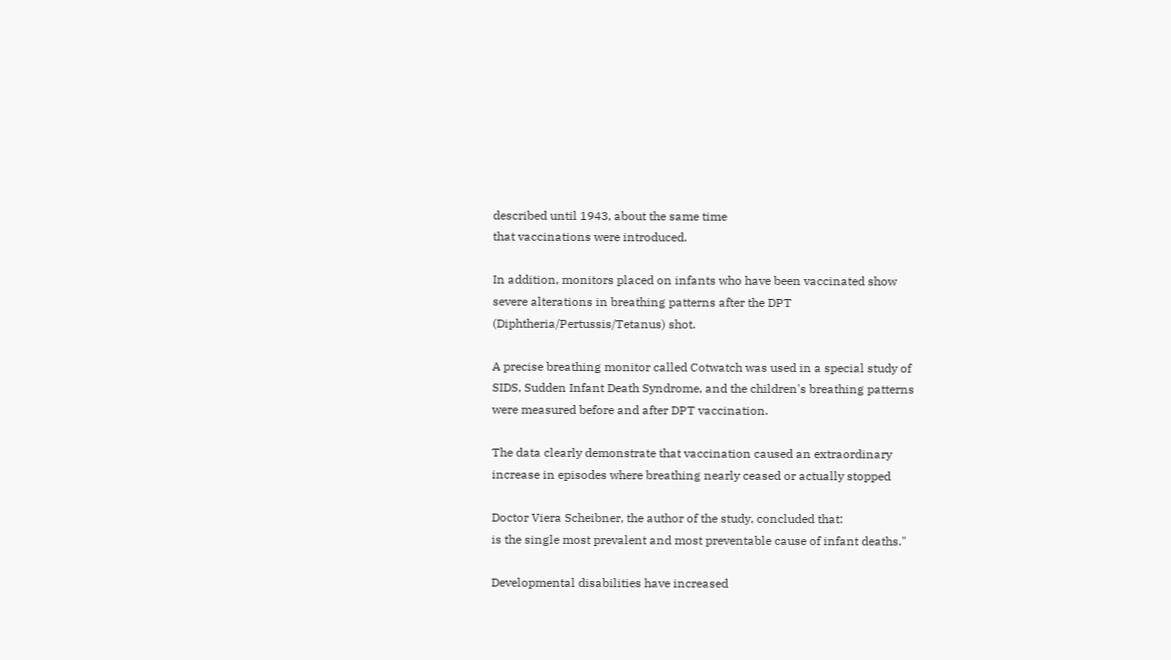described until 1943, about the same time
that vaccinations were introduced.

In addition, monitors placed on infants who have been vaccinated show
severe alterations in breathing patterns after the DPT
(Diphtheria/Pertussis/Tetanus) shot.

A precise breathing monitor called Cotwatch was used in a special study of
SIDS, Sudden Infant Death Syndrome, and the children's breathing patterns
were measured before and after DPT vaccination.

The data clearly demonstrate that vaccination caused an extraordinary
increase in episodes where breathing nearly ceased or actually stopped

Doctor Viera Scheibner, the author of the study, concluded that:
is the single most prevalent and most preventable cause of infant deaths."

Developmental disabilities have increased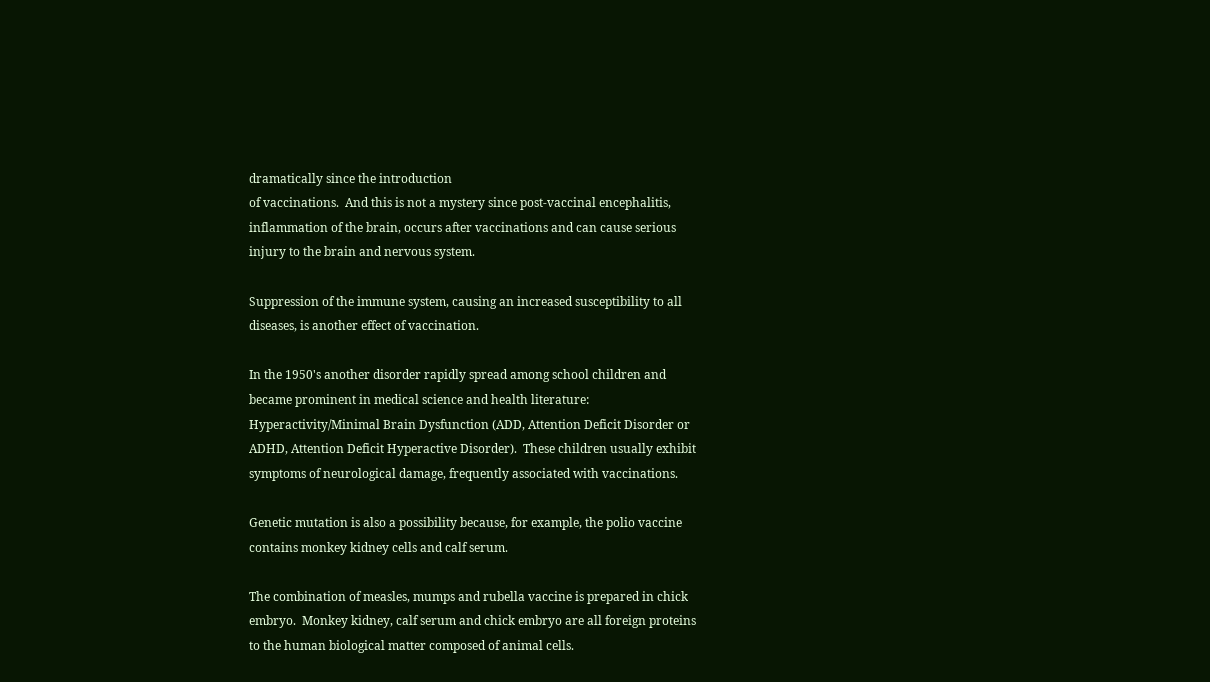dramatically since the introduction
of vaccinations.  And this is not a mystery since post-vaccinal encephalitis,
inflammation of the brain, occurs after vaccinations and can cause serious
injury to the brain and nervous system.

Suppression of the immune system, causing an increased susceptibility to all
diseases, is another effect of vaccination.

In the 1950's another disorder rapidly spread among school children and
became prominent in medical science and health literature:
Hyperactivity/Minimal Brain Dysfunction (ADD, Attention Deficit Disorder or
ADHD, Attention Deficit Hyperactive Disorder).  These children usually exhibit
symptoms of neurological damage, frequently associated with vaccinations.

Genetic mutation is also a possibility because, for example, the polio vaccine
contains monkey kidney cells and calf serum.

The combination of measles, mumps and rubella vaccine is prepared in chick
embryo.  Monkey kidney, calf serum and chick embryo are all foreign proteins
to the human biological matter composed of animal cells.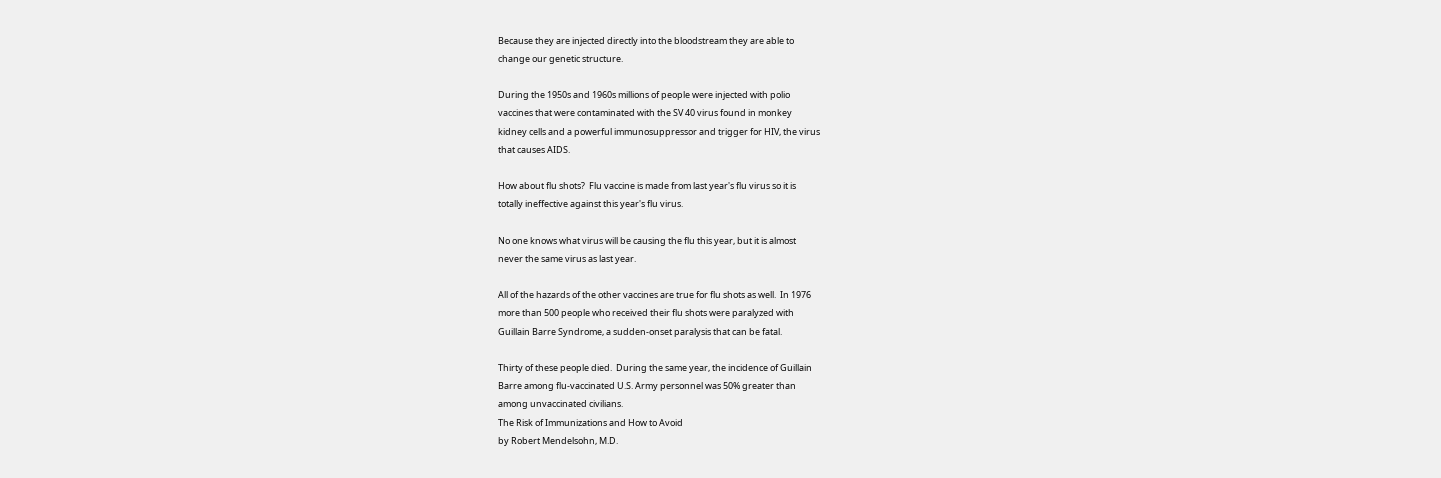Because they are injected directly into the bloodstream they are able to
change our genetic structure.

During the 1950s and 1960s millions of people were injected with polio
vaccines that were contaminated with the SV 40 virus found in monkey
kidney cells and a powerful immunosuppressor and trigger for HIV, the virus
that causes AIDS.

How about flu shots?  Flu vaccine is made from last year's flu virus so it is
totally ineffective against this year's flu virus.

No one knows what virus will be causing the flu this year, but it is almost
never the same virus as last year.

All of the hazards of the other vaccines are true for flu shots as well.  In 1976
more than 500 people who received their flu shots were paralyzed with
Guillain Barre Syndrome, a sudden-onset paralysis that can be fatal.

Thirty of these people died.  During the same year, the incidence of Guillain
Barre among flu-vaccinated U.S. Army personnel was 50% greater than
among unvaccinated civilians.
The Risk of Immunizations and How to Avoid
by Robert Mendelsohn, M.D.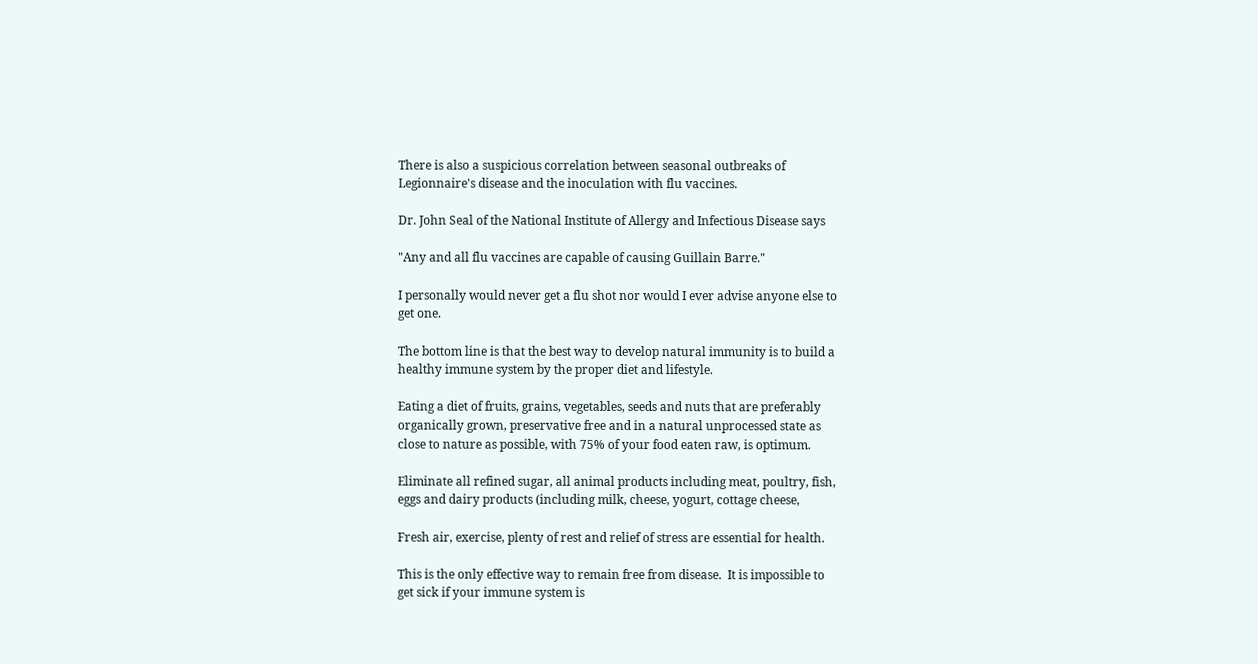There is also a suspicious correlation between seasonal outbreaks of
Legionnaire's disease and the inoculation with flu vaccines.

Dr. John Seal of the National Institute of Allergy and Infectious Disease says

"Any and all flu vaccines are capable of causing Guillain Barre."

I personally would never get a flu shot nor would I ever advise anyone else to
get one.

The bottom line is that the best way to develop natural immunity is to build a
healthy immune system by the proper diet and lifestyle.

Eating a diet of fruits, grains, vegetables, seeds and nuts that are preferably
organically grown, preservative free and in a natural unprocessed state as
close to nature as possible, with 75% of your food eaten raw, is optimum.

Eliminate all refined sugar, all animal products including meat, poultry, fish,
eggs and dairy products (including milk, cheese, yogurt, cottage cheese,

Fresh air, exercise, plenty of rest and relief of stress are essential for health.

This is the only effective way to remain free from disease.  It is impossible to
get sick if your immune system is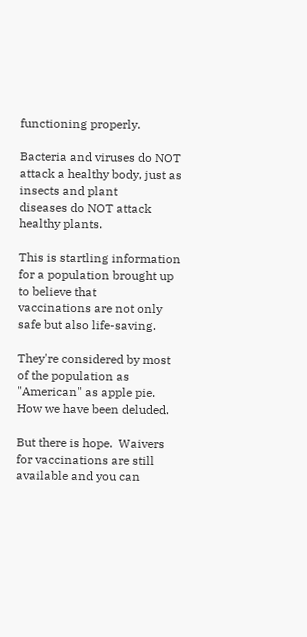functioning properly.

Bacteria and viruses do NOT attack a healthy body, just as insects and plant
diseases do NOT attack healthy plants.

This is startling information for a population brought up to believe that
vaccinations are not only safe but also life-saving.

They're considered by most of the population as
"American" as apple pie.
How we have been deluded.

But there is hope.  Waivers for vaccinations are still available and you can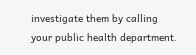investigate them by calling your public health department.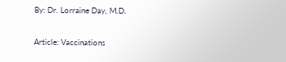By: Dr. Lorraine Day, M.D.

Article: Vaccinations